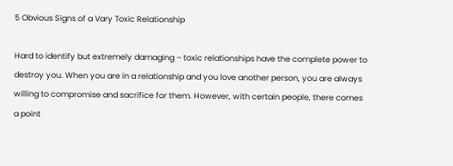5 Obvious Signs of a Vary Toxic Relationship

Hard to identify but extremely damaging – toxic relationships have the complete power to destroy you. When you are in a relationship and you love another person, you are always willing to compromise and sacrifice for them. However, with certain people, there comes a point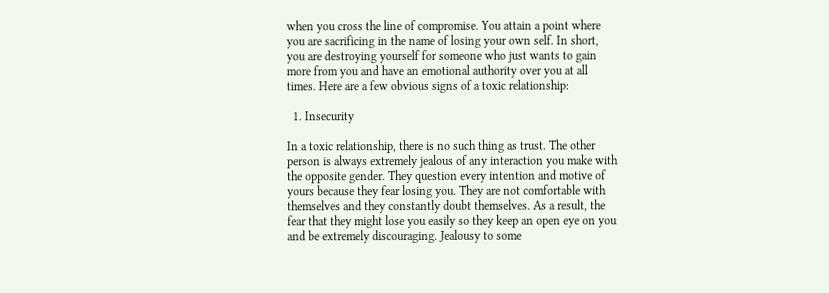when you cross the line of compromise. You attain a point where you are sacrificing in the name of losing your own self. In short, you are destroying yourself for someone who just wants to gain more from you and have an emotional authority over you at all times. Here are a few obvious signs of a toxic relationship:

  1. Insecurity

In a toxic relationship, there is no such thing as trust. The other person is always extremely jealous of any interaction you make with the opposite gender. They question every intention and motive of yours because they fear losing you. They are not comfortable with themselves and they constantly doubt themselves. As a result, the fear that they might lose you easily so they keep an open eye on you and be extremely discouraging. Jealousy to some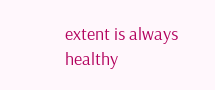extent is always healthy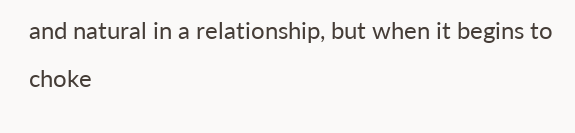and natural in a relationship, but when it begins to choke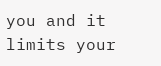you and it limits your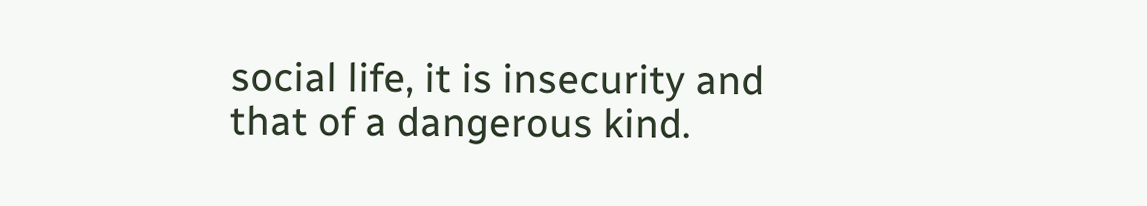social life, it is insecurity and that of a dangerous kind.